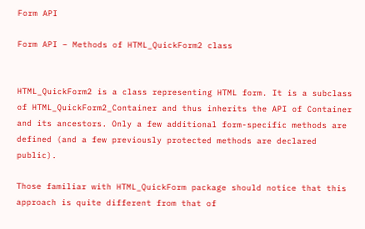Form API

Form API – Methods of HTML_QuickForm2 class


HTML_QuickForm2 is a class representing HTML form. It is a subclass of HTML_QuickForm2_Container and thus inherits the API of Container and its ancestors. Only a few additional form-specific methods are defined (and a few previously protected methods are declared public).

Those familiar with HTML_QuickForm package should notice that this approach is quite different from that of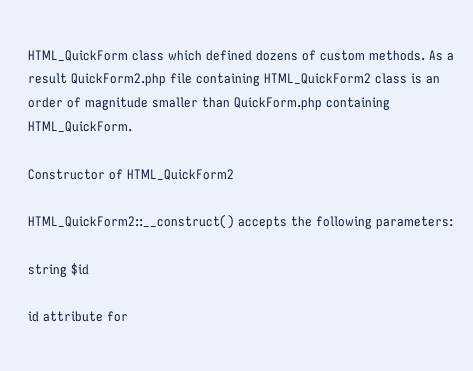HTML_QuickForm class which defined dozens of custom methods. As a result QuickForm2.php file containing HTML_QuickForm2 class is an order of magnitude smaller than QuickForm.php containing HTML_QuickForm.

Constructor of HTML_QuickForm2

HTML_QuickForm2::__construct() accepts the following parameters:

string $id

id attribute for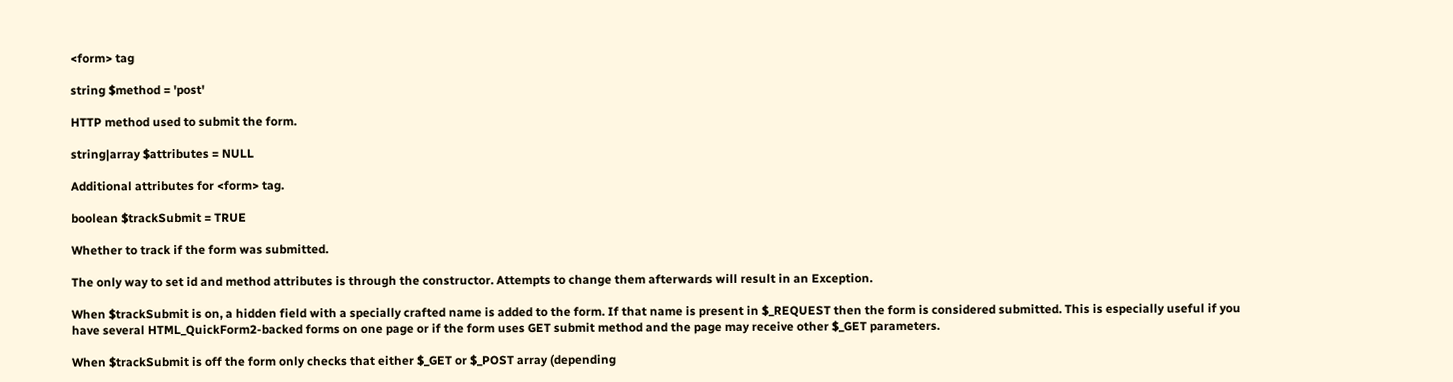<form> tag

string $method = 'post'

HTTP method used to submit the form.

string|array $attributes = NULL

Additional attributes for <form> tag.

boolean $trackSubmit = TRUE

Whether to track if the form was submitted.

The only way to set id and method attributes is through the constructor. Attempts to change them afterwards will result in an Exception.

When $trackSubmit is on, a hidden field with a specially crafted name is added to the form. If that name is present in $_REQUEST then the form is considered submitted. This is especially useful if you have several HTML_QuickForm2-backed forms on one page or if the form uses GET submit method and the page may receive other $_GET parameters.

When $trackSubmit is off the form only checks that either $_GET or $_POST array (depending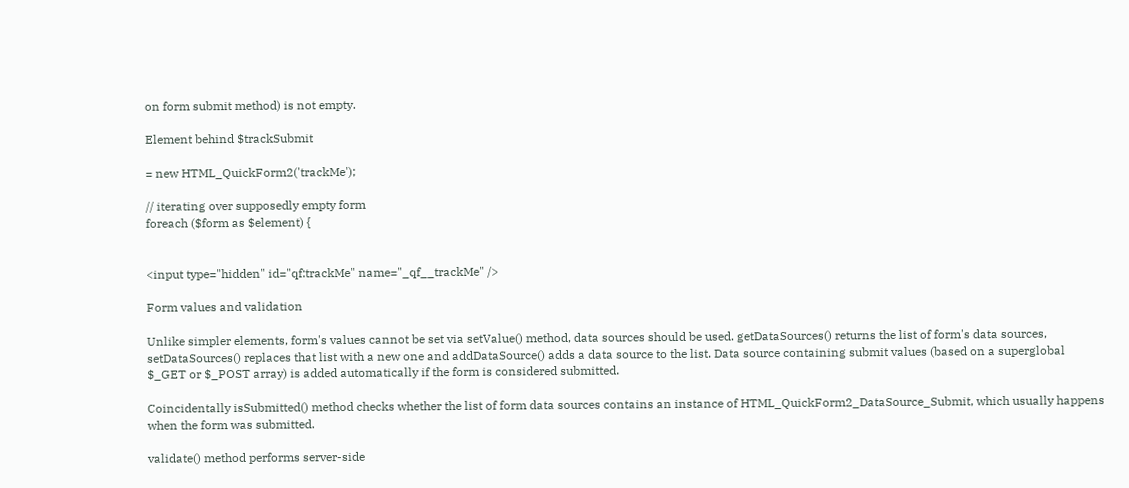on form submit method) is not empty.

Element behind $trackSubmit

= new HTML_QuickForm2('trackMe');

// iterating over supposedly empty form
foreach ($form as $element) {


<input type="hidden" id="qf:trackMe" name="_qf__trackMe" />

Form values and validation

Unlike simpler elements, form's values cannot be set via setValue() method, data sources should be used. getDataSources() returns the list of form's data sources, setDataSources() replaces that list with a new one and addDataSource() adds a data source to the list. Data source containing submit values (based on a superglobal $_GET or $_POST array) is added automatically if the form is considered submitted.

Coincidentally isSubmitted() method checks whether the list of form data sources contains an instance of HTML_QuickForm2_DataSource_Submit, which usually happens when the form was submitted.

validate() method performs server-side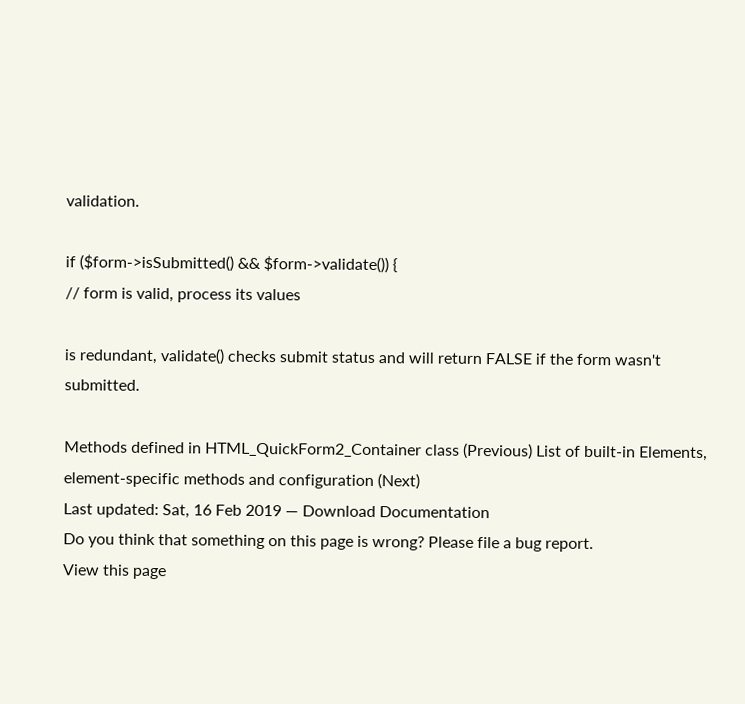validation.

if ($form->isSubmitted() && $form->validate()) {
// form is valid, process its values

is redundant, validate() checks submit status and will return FALSE if the form wasn't submitted.

Methods defined in HTML_QuickForm2_Container class (Previous) List of built-in Elements, element-specific methods and configuration (Next)
Last updated: Sat, 16 Feb 2019 — Download Documentation
Do you think that something on this page is wrong? Please file a bug report.
View this page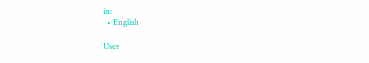in:
  • English

User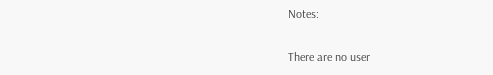Notes:

There are no user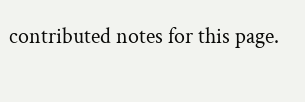contributed notes for this page.